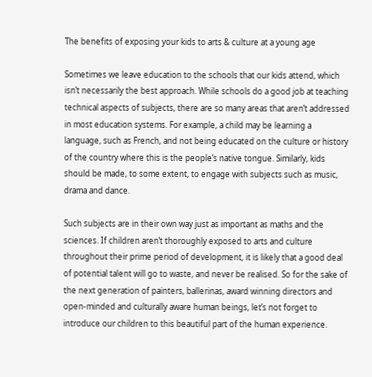The benefits of exposing your kids to arts & culture at a young age

Sometimes we leave education to the schools that our kids attend, which isn’t necessarily the best approach. While schools do a good job at teaching technical aspects of subjects, there are so many areas that aren’t addressed in most education systems. For example, a child may be learning a language, such as French, and not being educated on the culture or history of the country where this is the people’s native tongue. Similarly, kids should be made, to some extent, to engage with subjects such as music, drama and dance.

Such subjects are in their own way just as important as maths and the sciences. If children aren’t thoroughly exposed to arts and culture throughout their prime period of development, it is likely that a good deal of potential talent will go to waste, and never be realised. So for the sake of the next generation of painters, ballerinas, award winning directors and open-minded and culturally aware human beings, let’s not forget to introduce our children to this beautiful part of the human experience.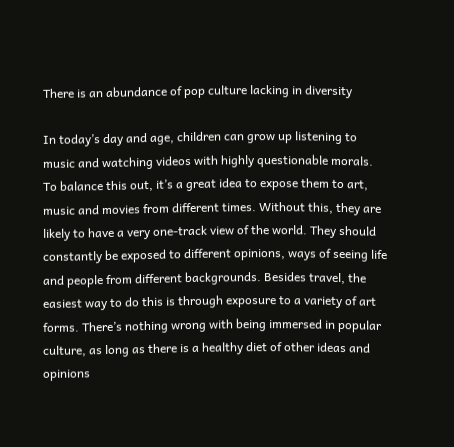There is an abundance of pop culture lacking in diversity

In today’s day and age, children can grow up listening to music and watching videos with highly questionable morals. To balance this out, it’s a great idea to expose them to art, music and movies from different times. Without this, they are likely to have a very one-track view of the world. They should constantly be exposed to different opinions, ways of seeing life and people from different backgrounds. Besides travel, the easiest way to do this is through exposure to a variety of art forms. There’s nothing wrong with being immersed in popular culture, as long as there is a healthy diet of other ideas and opinions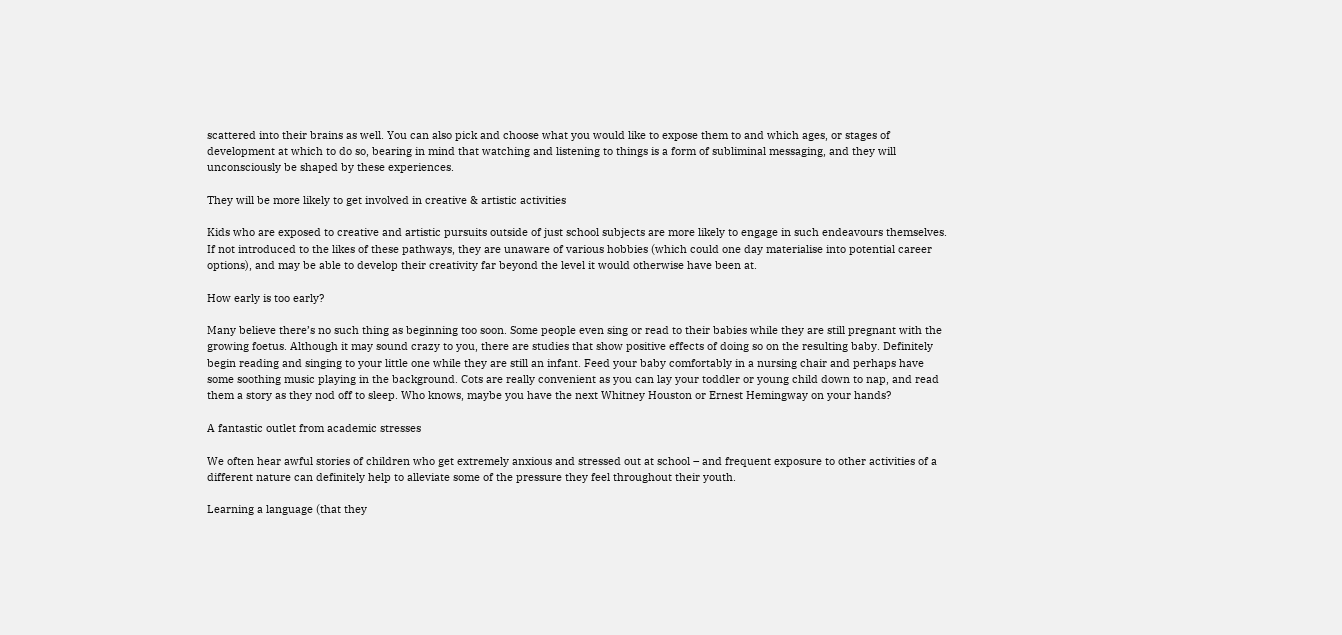scattered into their brains as well. You can also pick and choose what you would like to expose them to and which ages, or stages of development at which to do so, bearing in mind that watching and listening to things is a form of subliminal messaging, and they will unconsciously be shaped by these experiences.

They will be more likely to get involved in creative & artistic activities

Kids who are exposed to creative and artistic pursuits outside of just school subjects are more likely to engage in such endeavours themselves. If not introduced to the likes of these pathways, they are unaware of various hobbies (which could one day materialise into potential career options), and may be able to develop their creativity far beyond the level it would otherwise have been at.

How early is too early?

Many believe there’s no such thing as beginning too soon. Some people even sing or read to their babies while they are still pregnant with the growing foetus. Although it may sound crazy to you, there are studies that show positive effects of doing so on the resulting baby. Definitely begin reading and singing to your little one while they are still an infant. Feed your baby comfortably in a nursing chair and perhaps have some soothing music playing in the background. Cots are really convenient as you can lay your toddler or young child down to nap, and read them a story as they nod off to sleep. Who knows, maybe you have the next Whitney Houston or Ernest Hemingway on your hands?

A fantastic outlet from academic stresses

We often hear awful stories of children who get extremely anxious and stressed out at school – and frequent exposure to other activities of a different nature can definitely help to alleviate some of the pressure they feel throughout their youth.

Learning a language (that they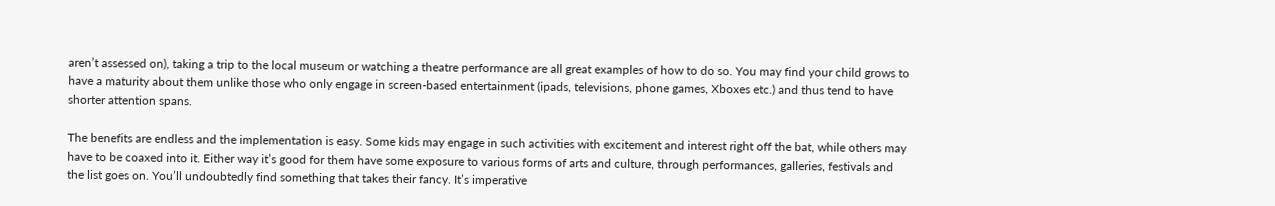aren’t assessed on), taking a trip to the local museum or watching a theatre performance are all great examples of how to do so. You may find your child grows to have a maturity about them unlike those who only engage in screen-based entertainment (ipads, televisions, phone games, Xboxes etc.) and thus tend to have shorter attention spans.

The benefits are endless and the implementation is easy. Some kids may engage in such activities with excitement and interest right off the bat, while others may have to be coaxed into it. Either way it’s good for them have some exposure to various forms of arts and culture, through performances, galleries, festivals and the list goes on. You’ll undoubtedly find something that takes their fancy. It’s imperative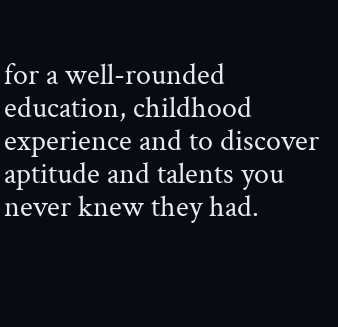for a well-rounded education, childhood experience and to discover aptitude and talents you never knew they had.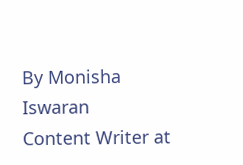By Monisha Iswaran
Content Writer at